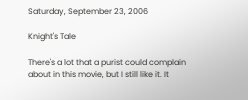Saturday, September 23, 2006

Knight's Tale

There's a lot that a purist could complain about in this movie, but I still like it. It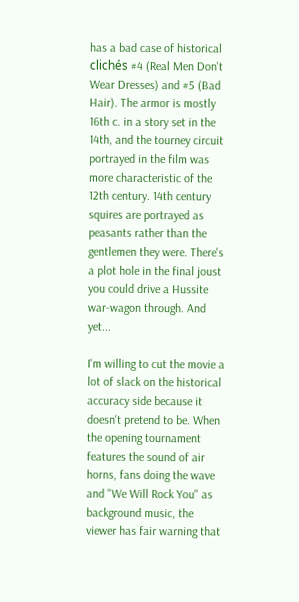has a bad case of historical clichés #4 (Real Men Don't Wear Dresses) and #5 (Bad Hair). The armor is mostly 16th c. in a story set in the 14th, and the tourney circuit portrayed in the film was more characteristic of the 12th century. 14th century squires are portrayed as peasants rather than the gentlemen they were. There's a plot hole in the final joust you could drive a Hussite war-wagon through. And yet...

I'm willing to cut the movie a lot of slack on the historical accuracy side because it doesn't pretend to be. When the opening tournament features the sound of air horns, fans doing the wave and "We Will Rock You" as background music, the viewer has fair warning that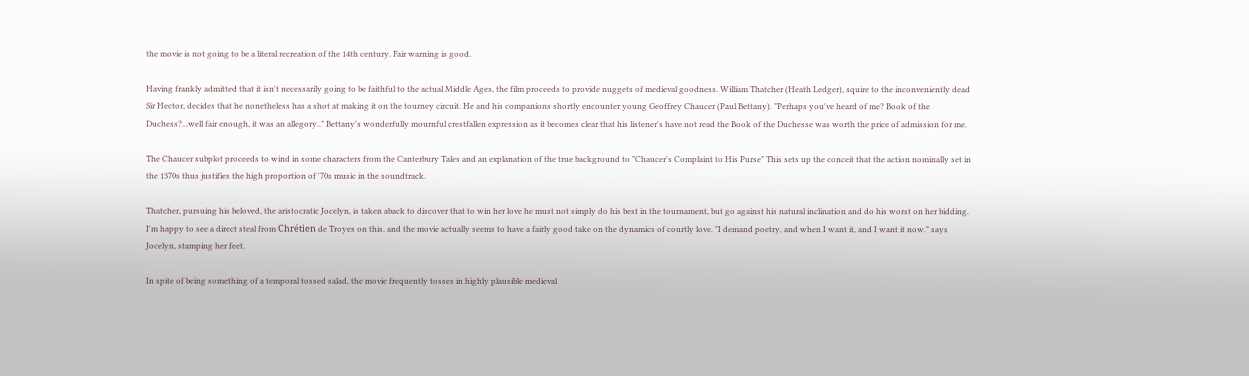the movie is not going to be a literal recreation of the 14th century. Fair warning is good.

Having frankly admitted that it isn't necessarily going to be faithful to the actual Middle Ages, the film proceeds to provide nuggets of medieval goodness. William Thatcher (Heath Ledger), squire to the inconveniently dead Sir Hector, decides that he nonetheless has a shot at making it on the tourney circuit. He and his companions shortly encounter young Geoffrey Chaucer (Paul Bettany). "Perhaps you've heard of me? Book of the Duchess?...well fair enough, it was an allegory.." Bettany's wonderfully mournful crestfallen expression as it becomes clear that his listener's have not read the Book of the Duchesse was worth the price of admission for me.

The Chaucer subplot proceeds to wind in some characters from the Canterbury Tales and an explanation of the true background to "Chaucer's Complaint to His Purse" This sets up the conceit that the action nominally set in the 1370s thus justifies the high proportion of '70s music in the soundtrack.

Thatcher, pursuing his beloved, the aristocratic Jocelyn, is taken aback to discover that to win her love he must not simply do his best in the tournament, but go against his natural inclination and do his worst on her bidding. I'm happy to see a direct steal from Chrétien de Troyes on this, and the movie actually seems to have a fairly good take on the dynamics of courtly love. "I demand poetry, and when I want it, and I want it now." says Jocelyn, stamping her feet.

In spite of being something of a temporal tossed salad, the movie frequently tosses in highly plausible medieval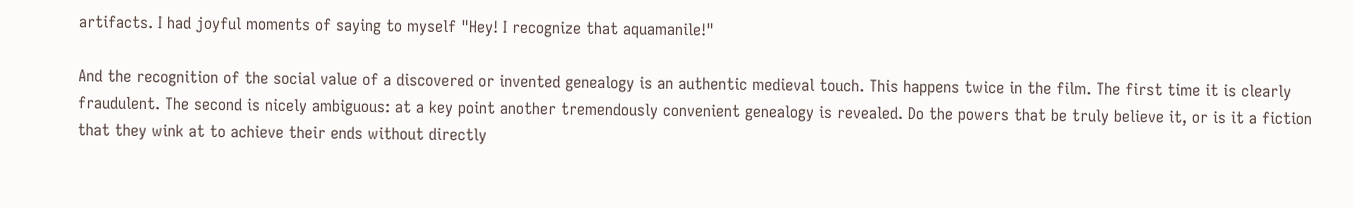artifacts. I had joyful moments of saying to myself "Hey! I recognize that aquamanile!"

And the recognition of the social value of a discovered or invented genealogy is an authentic medieval touch. This happens twice in the film. The first time it is clearly fraudulent. The second is nicely ambiguous: at a key point another tremendously convenient genealogy is revealed. Do the powers that be truly believe it, or is it a fiction that they wink at to achieve their ends without directly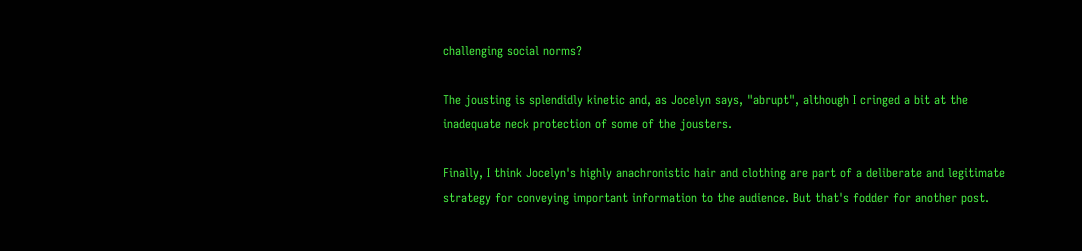challenging social norms?

The jousting is splendidly kinetic and, as Jocelyn says, "abrupt", although I cringed a bit at the inadequate neck protection of some of the jousters.

Finally, I think Jocelyn's highly anachronistic hair and clothing are part of a deliberate and legitimate strategy for conveying important information to the audience. But that's fodder for another post.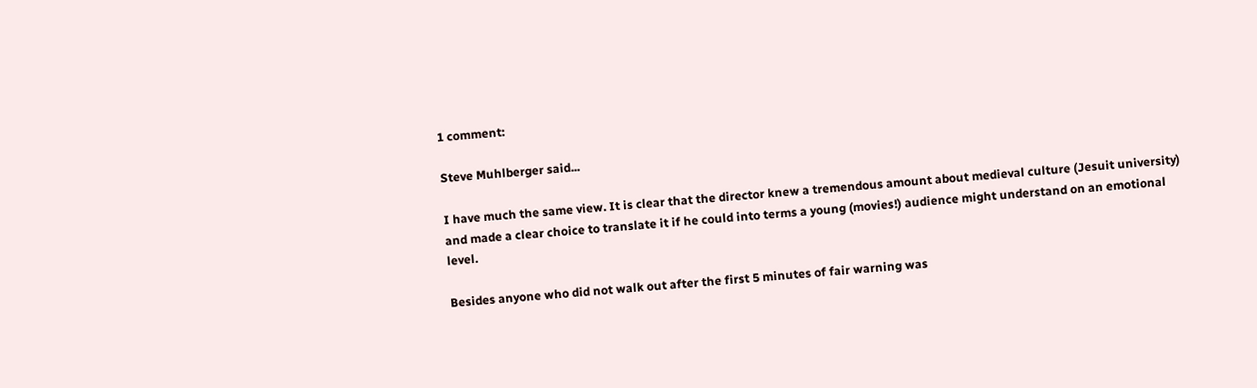1 comment:

Steve Muhlberger said...

I have much the same view. It is clear that the director knew a tremendous amount about medieval culture (Jesuit university) and made a clear choice to translate it if he could into terms a young (movies!) audience might understand on an emotional level.

Besides anyone who did not walk out after the first 5 minutes of fair warning was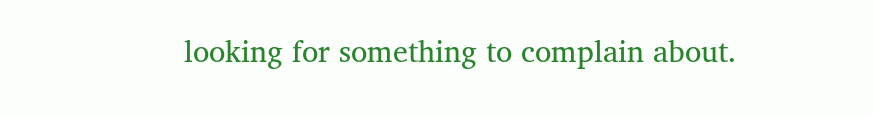looking for something to complain about.